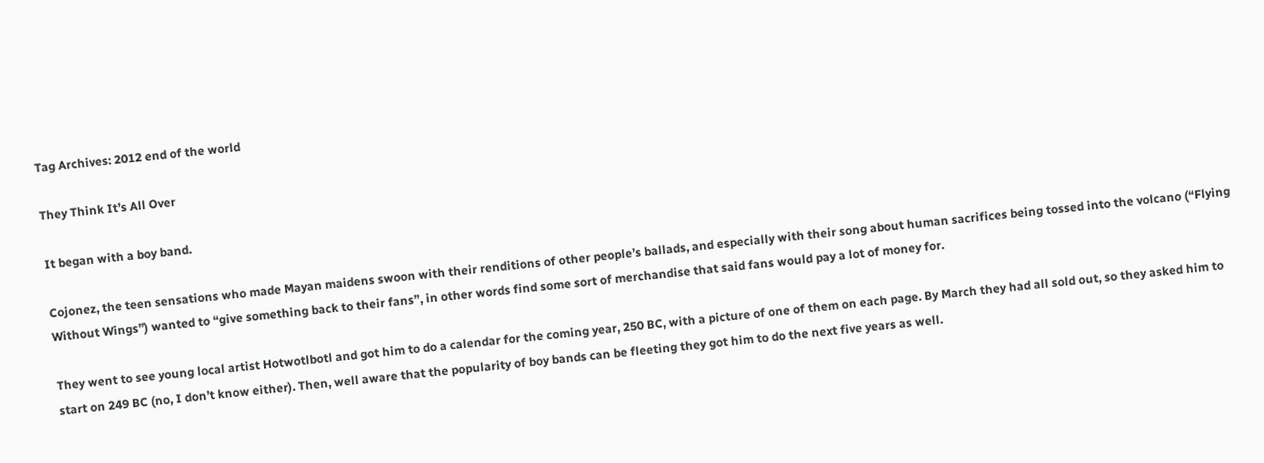Tag Archives: 2012 end of the world

They Think It’s All Over

It began with a boy band.

Cojonez, the teen sensations who made Mayan maidens swoon with their renditions of other people’s ballads, and especially with their song about human sacrifices being tossed into the volcano (“Flying Without Wings”) wanted to “give something back to their fans”, in other words find some sort of merchandise that said fans would pay a lot of money for.

They went to see young local artist Hotwotlbotl and got him to do a calendar for the coming year, 250 BC, with a picture of one of them on each page. By March they had all sold out, so they asked him to start on 249 BC (no, I don’t know either). Then, well aware that the popularity of boy bands can be fleeting they got him to do the next five years as well.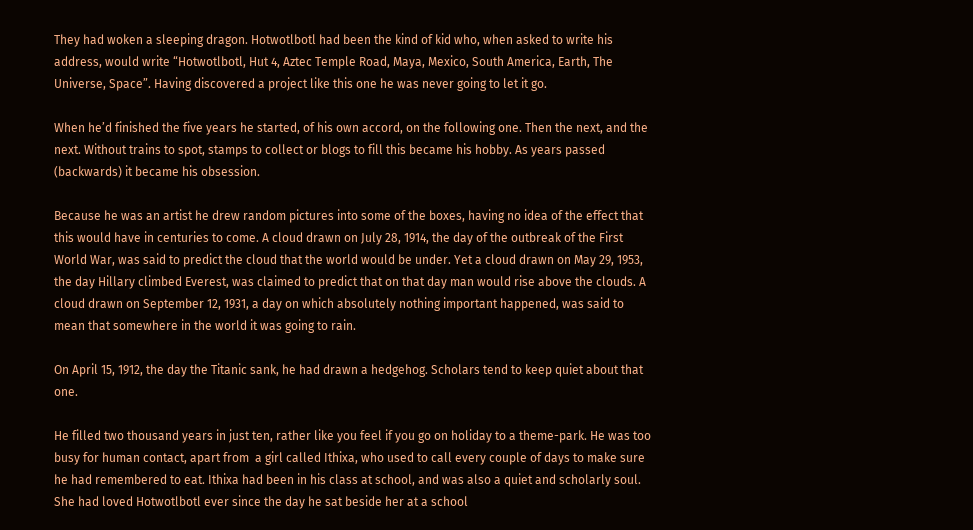They had woken a sleeping dragon. Hotwotlbotl had been the kind of kid who, when asked to write his address, would write “Hotwotlbotl, Hut 4, Aztec Temple Road, Maya, Mexico, South America, Earth, The Universe, Space”. Having discovered a project like this one he was never going to let it go.

When he’d finished the five years he started, of his own accord, on the following one. Then the next, and the next. Without trains to spot, stamps to collect or blogs to fill this became his hobby. As years passed (backwards) it became his obsession.

Because he was an artist he drew random pictures into some of the boxes, having no idea of the effect that this would have in centuries to come. A cloud drawn on July 28, 1914, the day of the outbreak of the First World War, was said to predict the cloud that the world would be under. Yet a cloud drawn on May 29, 1953, the day Hillary climbed Everest, was claimed to predict that on that day man would rise above the clouds. A cloud drawn on September 12, 1931, a day on which absolutely nothing important happened, was said to mean that somewhere in the world it was going to rain.

On April 15, 1912, the day the Titanic sank, he had drawn a hedgehog. Scholars tend to keep quiet about that one.

He filled two thousand years in just ten, rather like you feel if you go on holiday to a theme-park. He was too busy for human contact, apart from  a girl called Ithixa, who used to call every couple of days to make sure he had remembered to eat. Ithixa had been in his class at school, and was also a quiet and scholarly soul. She had loved Hotwotlbotl ever since the day he sat beside her at a school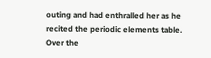outing and had enthralled her as he recited the periodic elements table. Over the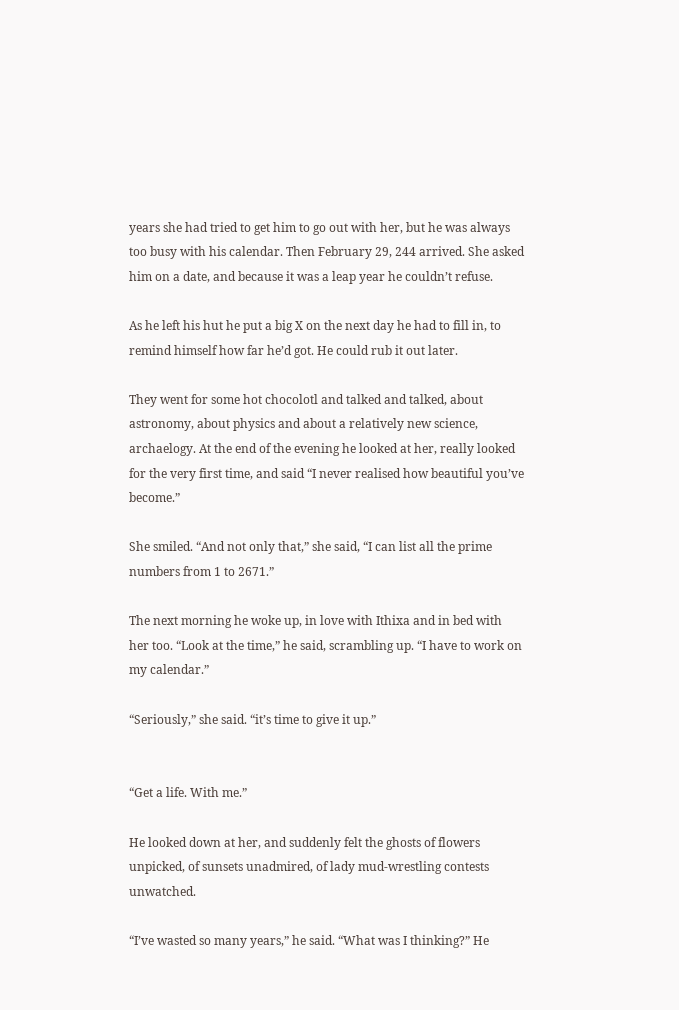years she had tried to get him to go out with her, but he was always too busy with his calendar. Then February 29, 244 arrived. She asked him on a date, and because it was a leap year he couldn’t refuse.

As he left his hut he put a big X on the next day he had to fill in, to remind himself how far he’d got. He could rub it out later.

They went for some hot chocolotl and talked and talked, about astronomy, about physics and about a relatively new science, archaelogy. At the end of the evening he looked at her, really looked for the very first time, and said “I never realised how beautiful you’ve become.”

She smiled. “And not only that,” she said, “I can list all the prime numbers from 1 to 2671.”

The next morning he woke up, in love with Ithixa and in bed with her too. “Look at the time,” he said, scrambling up. “I have to work on my calendar.”

“Seriously,” she said. “it’s time to give it up.”


“Get a life. With me.”

He looked down at her, and suddenly felt the ghosts of flowers unpicked, of sunsets unadmired, of lady mud-wrestling contests unwatched.

“I’ve wasted so many years,” he said. “What was I thinking?” He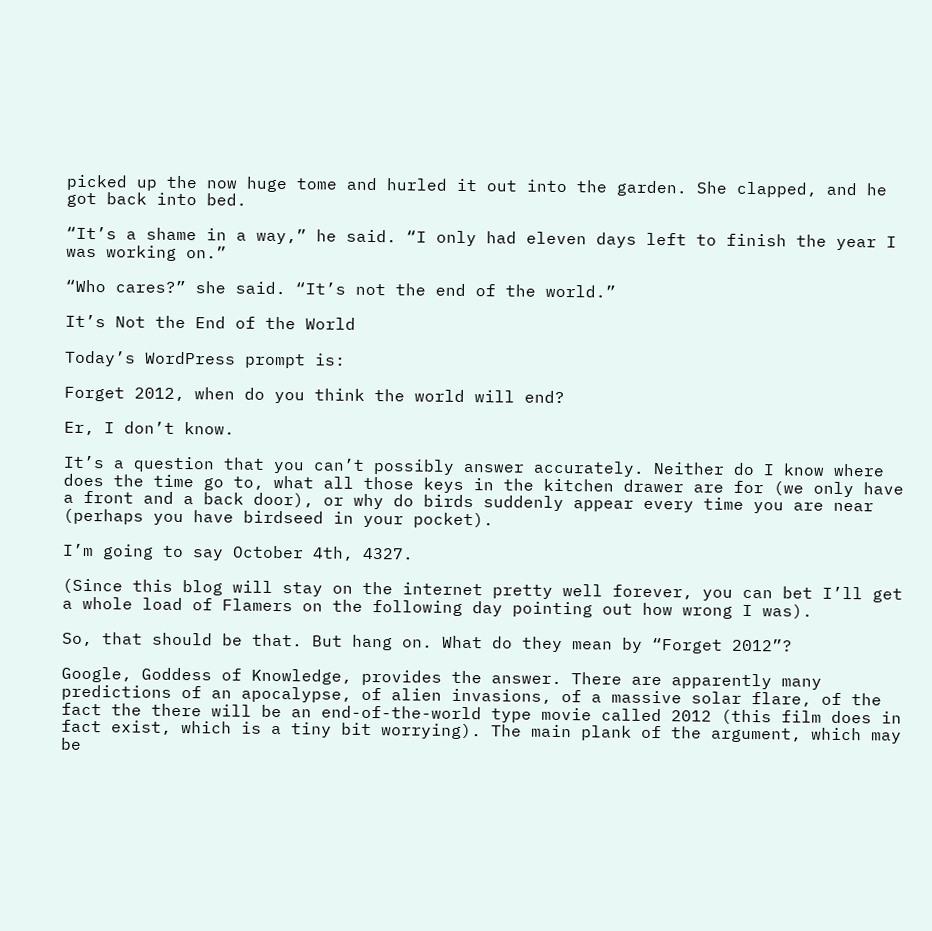picked up the now huge tome and hurled it out into the garden. She clapped, and he got back into bed.

“It’s a shame in a way,” he said. “I only had eleven days left to finish the year I was working on.”

“Who cares?” she said. “It’s not the end of the world.”

It’s Not the End of the World

Today’s WordPress prompt is:

Forget 2012, when do you think the world will end?

Er, I don’t know.

It’s a question that you can’t possibly answer accurately. Neither do I know where does the time go to, what all those keys in the kitchen drawer are for (we only have a front and a back door), or why do birds suddenly appear every time you are near (perhaps you have birdseed in your pocket).

I’m going to say October 4th, 4327.

(Since this blog will stay on the internet pretty well forever, you can bet I’ll get a whole load of Flamers on the following day pointing out how wrong I was).

So, that should be that. But hang on. What do they mean by “Forget 2012”?

Google, Goddess of Knowledge, provides the answer. There are apparently many predictions of an apocalypse, of alien invasions, of a massive solar flare, of the fact the there will be an end-of-the-world type movie called 2012 (this film does in fact exist, which is a tiny bit worrying). The main plank of the argument, which may be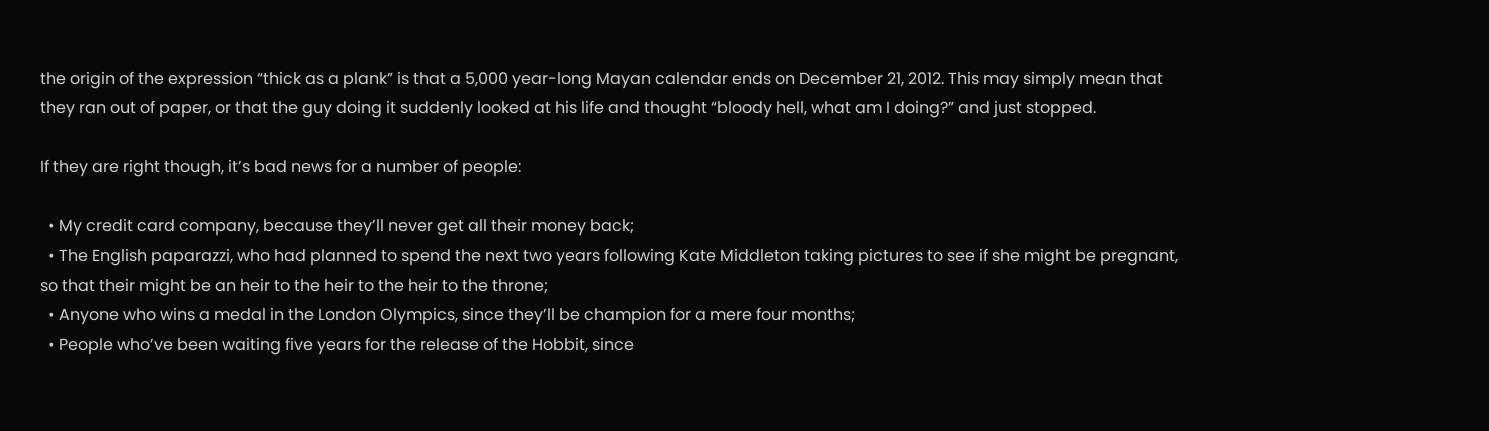the origin of the expression “thick as a plank” is that a 5,000 year-long Mayan calendar ends on December 21, 2012. This may simply mean that they ran out of paper, or that the guy doing it suddenly looked at his life and thought “bloody hell, what am I doing?” and just stopped.

If they are right though, it’s bad news for a number of people:

  • My credit card company, because they’ll never get all their money back;
  • The English paparazzi, who had planned to spend the next two years following Kate Middleton taking pictures to see if she might be pregnant, so that their might be an heir to the heir to the heir to the throne;
  • Anyone who wins a medal in the London Olympics, since they’ll be champion for a mere four months;
  • People who’ve been waiting five years for the release of the Hobbit, since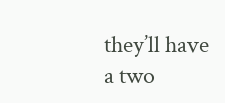they’ll have a two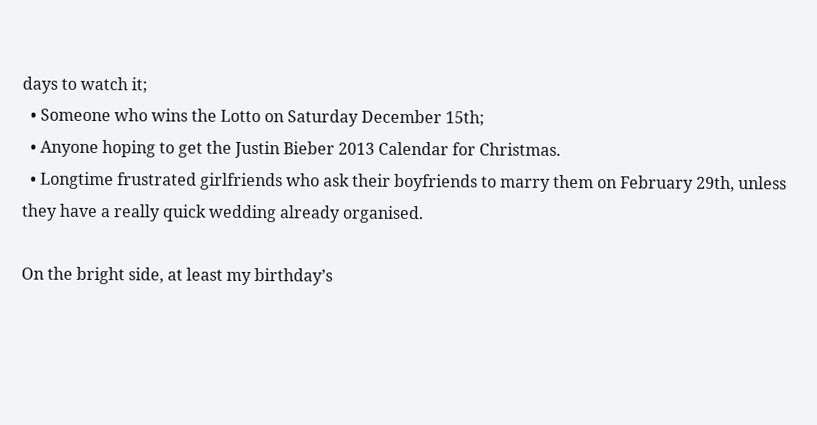days to watch it;
  • Someone who wins the Lotto on Saturday December 15th;
  • Anyone hoping to get the Justin Bieber 2013 Calendar for Christmas.
  • Longtime frustrated girlfriends who ask their boyfriends to marry them on February 29th, unless they have a really quick wedding already organised.

On the bright side, at least my birthday’s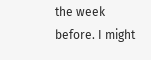the week before. I might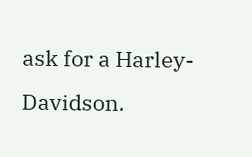ask for a Harley-Davidson.